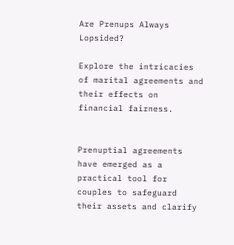Are Prenups Always Lopsided?

Explore the intricacies of marital agreements and their effects on financial fairness.


Prenuptial agreements have emerged as a practical tool for couples to safeguard their assets and clarify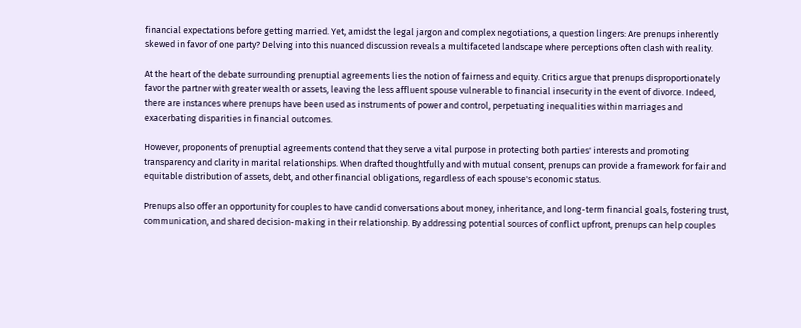financial expectations before getting married. Yet, amidst the legal jargon and complex negotiations, a question lingers: Are prenups inherently skewed in favor of one party? Delving into this nuanced discussion reveals a multifaceted landscape where perceptions often clash with reality.

At the heart of the debate surrounding prenuptial agreements lies the notion of fairness and equity. Critics argue that prenups disproportionately favor the partner with greater wealth or assets, leaving the less affluent spouse vulnerable to financial insecurity in the event of divorce. Indeed, there are instances where prenups have been used as instruments of power and control, perpetuating inequalities within marriages and exacerbating disparities in financial outcomes.

However, proponents of prenuptial agreements contend that they serve a vital purpose in protecting both parties' interests and promoting transparency and clarity in marital relationships. When drafted thoughtfully and with mutual consent, prenups can provide a framework for fair and equitable distribution of assets, debt, and other financial obligations, regardless of each spouse's economic status.

Prenups also offer an opportunity for couples to have candid conversations about money, inheritance, and long-term financial goals, fostering trust, communication, and shared decision-making in their relationship. By addressing potential sources of conflict upfront, prenups can help couples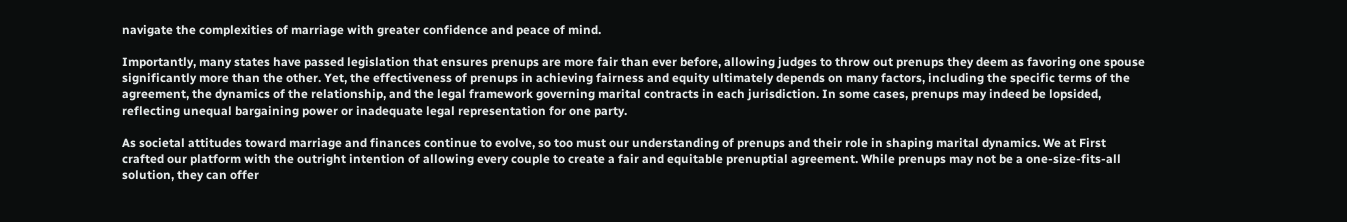navigate the complexities of marriage with greater confidence and peace of mind.

Importantly, many states have passed legislation that ensures prenups are more fair than ever before, allowing judges to throw out prenups they deem as favoring one spouse significantly more than the other. Yet, the effectiveness of prenups in achieving fairness and equity ultimately depends on many factors, including the specific terms of the agreement, the dynamics of the relationship, and the legal framework governing marital contracts in each jurisdiction. In some cases, prenups may indeed be lopsided, reflecting unequal bargaining power or inadequate legal representation for one party.

As societal attitudes toward marriage and finances continue to evolve, so too must our understanding of prenups and their role in shaping marital dynamics. We at First crafted our platform with the outright intention of allowing every couple to create a fair and equitable prenuptial agreement. While prenups may not be a one-size-fits-all solution, they can offer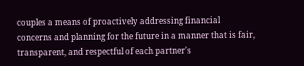couples a means of proactively addressing financial concerns and planning for the future in a manner that is fair, transparent, and respectful of each partner's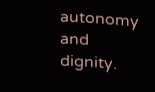autonomy and dignity.